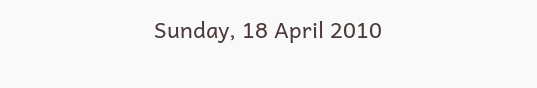Sunday, 18 April 2010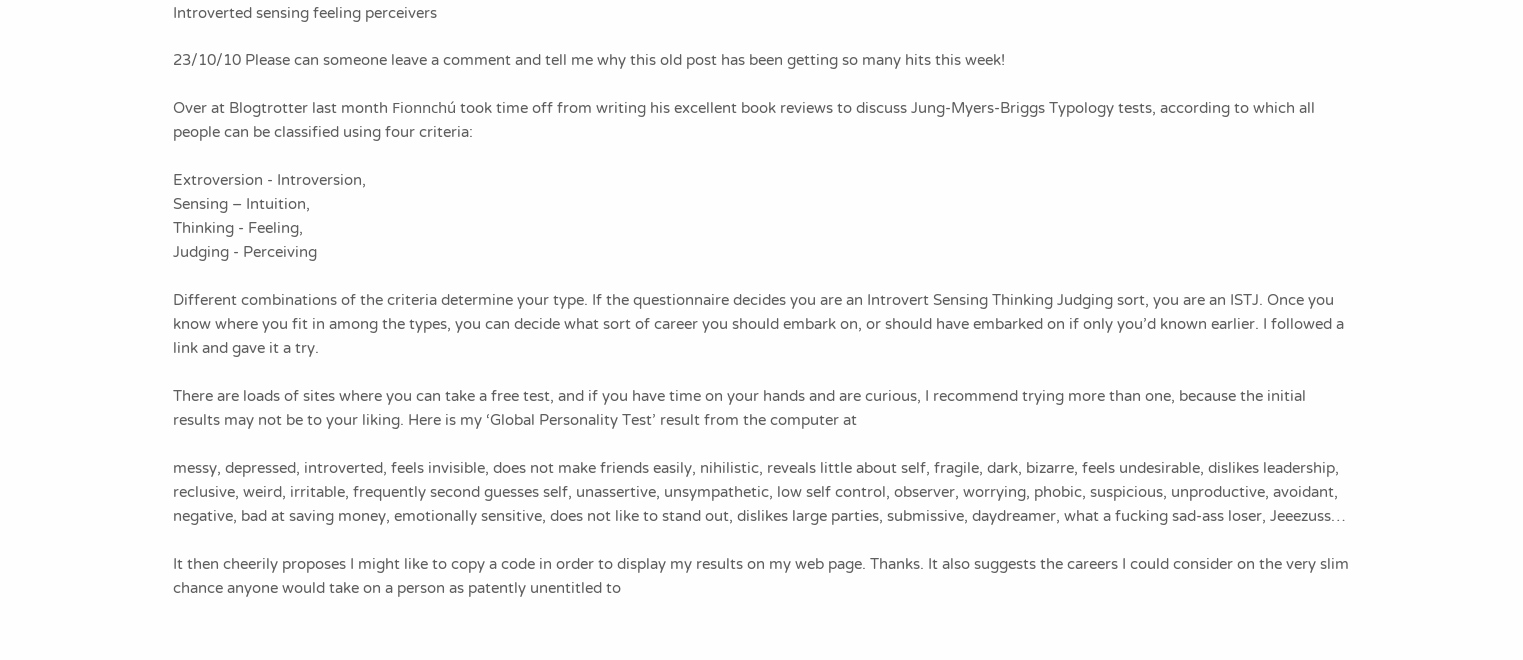Introverted sensing feeling perceivers

23/10/10 Please can someone leave a comment and tell me why this old post has been getting so many hits this week!

Over at Blogtrotter last month Fionnchú took time off from writing his excellent book reviews to discuss Jung-Myers-Briggs Typology tests, according to which all people can be classified using four criteria:

Extroversion - Introversion,
Sensing – Intuition,
Thinking - Feeling,
Judging - Perceiving

Different combinations of the criteria determine your type. If the questionnaire decides you are an Introvert Sensing Thinking Judging sort, you are an ISTJ. Once you know where you fit in among the types, you can decide what sort of career you should embark on, or should have embarked on if only you’d known earlier. I followed a link and gave it a try.

There are loads of sites where you can take a free test, and if you have time on your hands and are curious, I recommend trying more than one, because the initial results may not be to your liking. Here is my ‘Global Personality Test’ result from the computer at

messy, depressed, introverted, feels invisible, does not make friends easily, nihilistic, reveals little about self, fragile, dark, bizarre, feels undesirable, dislikes leadership, reclusive, weird, irritable, frequently second guesses self, unassertive, unsympathetic, low self control, observer, worrying, phobic, suspicious, unproductive, avoidant, negative, bad at saving money, emotionally sensitive, does not like to stand out, dislikes large parties, submissive, daydreamer, what a fucking sad-ass loser, Jeeezuss…

It then cheerily proposes I might like to copy a code in order to display my results on my web page. Thanks. It also suggests the careers I could consider on the very slim chance anyone would take on a person as patently unentitled to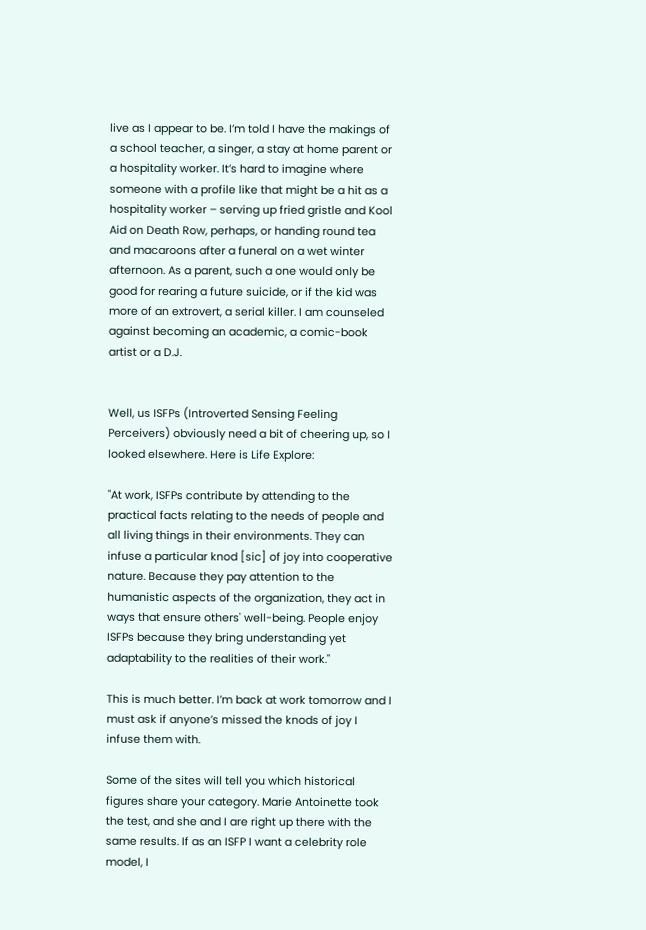live as I appear to be. I’m told I have the makings of a school teacher, a singer, a stay at home parent or a hospitality worker. It’s hard to imagine where someone with a profile like that might be a hit as a hospitality worker – serving up fried gristle and Kool Aid on Death Row, perhaps, or handing round tea and macaroons after a funeral on a wet winter afternoon. As a parent, such a one would only be good for rearing a future suicide, or if the kid was more of an extrovert, a serial killer. I am counseled against becoming an academic, a comic-book artist or a D.J.


Well, us ISFPs (Introverted Sensing Feeling Perceivers) obviously need a bit of cheering up, so I looked elsewhere. Here is Life Explore:

"At work, ISFPs contribute by attending to the practical facts relating to the needs of people and all living things in their environments. They can infuse a particular knod [sic] of joy into cooperative nature. Because they pay attention to the humanistic aspects of the organization, they act in ways that ensure others' well-being. People enjoy ISFPs because they bring understanding yet adaptability to the realities of their work."

This is much better. I’m back at work tomorrow and I must ask if anyone’s missed the knods of joy I infuse them with.

Some of the sites will tell you which historical figures share your category. Marie Antoinette took the test, and she and I are right up there with the same results. If as an ISFP I want a celebrity role model, I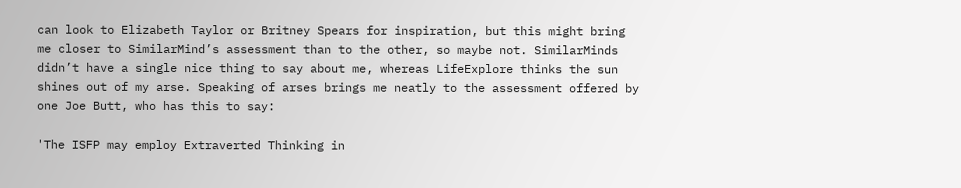can look to Elizabeth Taylor or Britney Spears for inspiration, but this might bring me closer to SimilarMind’s assessment than to the other, so maybe not. SimilarMinds didn’t have a single nice thing to say about me, whereas LifeExplore thinks the sun shines out of my arse. Speaking of arses brings me neatly to the assessment offered by one Joe Butt, who has this to say:

'The ISFP may employ Extraverted Thinking in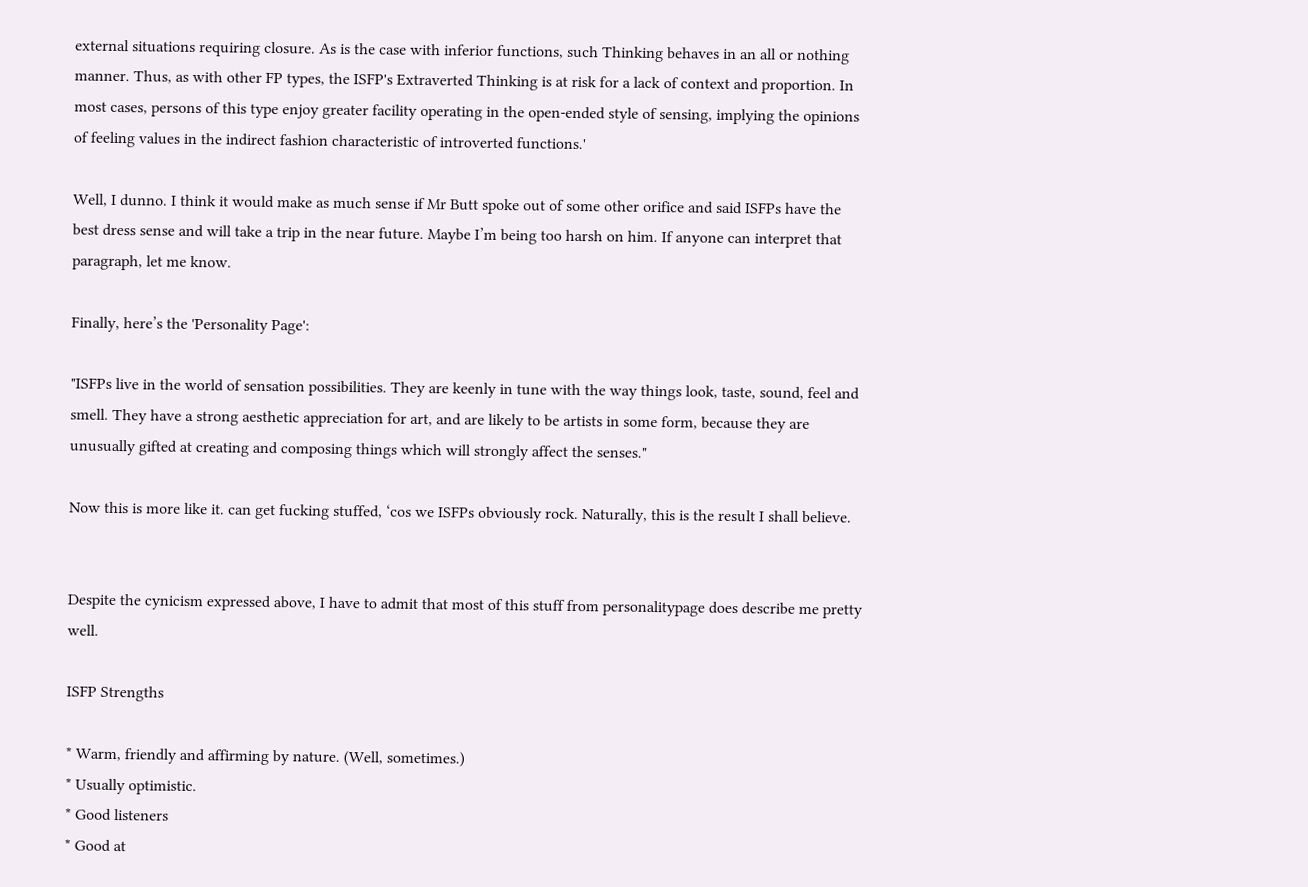external situations requiring closure. As is the case with inferior functions, such Thinking behaves in an all or nothing manner. Thus, as with other FP types, the ISFP's Extraverted Thinking is at risk for a lack of context and proportion. In most cases, persons of this type enjoy greater facility operating in the open-ended style of sensing, implying the opinions of feeling values in the indirect fashion characteristic of introverted functions.'

Well, I dunno. I think it would make as much sense if Mr Butt spoke out of some other orifice and said ISFPs have the best dress sense and will take a trip in the near future. Maybe I’m being too harsh on him. If anyone can interpret that paragraph, let me know.

Finally, here’s the 'Personality Page':

"ISFPs live in the world of sensation possibilities. They are keenly in tune with the way things look, taste, sound, feel and smell. They have a strong aesthetic appreciation for art, and are likely to be artists in some form, because they are unusually gifted at creating and composing things which will strongly affect the senses."

Now this is more like it. can get fucking stuffed, ‘cos we ISFPs obviously rock. Naturally, this is the result I shall believe.


Despite the cynicism expressed above, I have to admit that most of this stuff from personalitypage does describe me pretty well.

ISFP Strengths

* Warm, friendly and affirming by nature. (Well, sometimes.)
* Usually optimistic.
* Good listeners
* Good at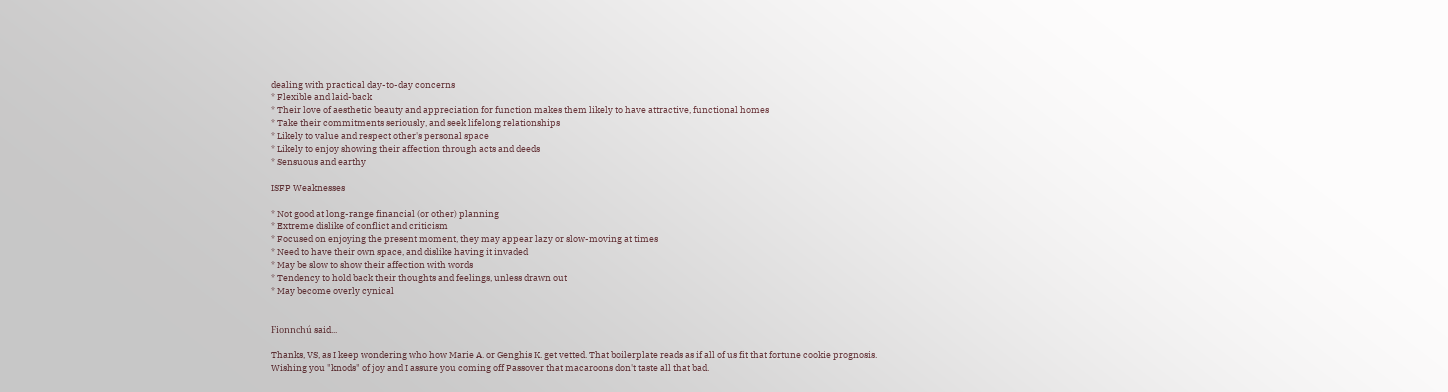dealing with practical day-to-day concerns
* Flexible and laid-back
* Their love of aesthetic beauty and appreciation for function makes them likely to have attractive, functional homes
* Take their commitments seriously, and seek lifelong relationships
* Likely to value and respect other's personal space
* Likely to enjoy showing their affection through acts and deeds
* Sensuous and earthy

ISFP Weaknesses

* Not good at long-range financial (or other) planning
* Extreme dislike of conflict and criticism
* Focused on enjoying the present moment, they may appear lazy or slow-moving at times
* Need to have their own space, and dislike having it invaded
* May be slow to show their affection with words
* Tendency to hold back their thoughts and feelings, unless drawn out
* May become overly cynical


Fionnchú said...

Thanks, VS, as I keep wondering who how Marie A. or Genghis K. get vetted. That boilerplate reads as if all of us fit that fortune cookie prognosis. Wishing you "knods" of joy and I assure you coming off Passover that macaroons don't taste all that bad.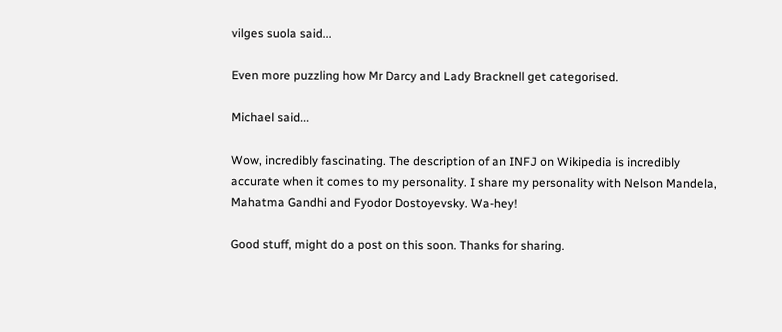vilges suola said...

Even more puzzling how Mr Darcy and Lady Bracknell get categorised.

Michael said...

Wow, incredibly fascinating. The description of an INFJ on Wikipedia is incredibly accurate when it comes to my personality. I share my personality with Nelson Mandela, Mahatma Gandhi and Fyodor Dostoyevsky. Wa-hey!

Good stuff, might do a post on this soon. Thanks for sharing.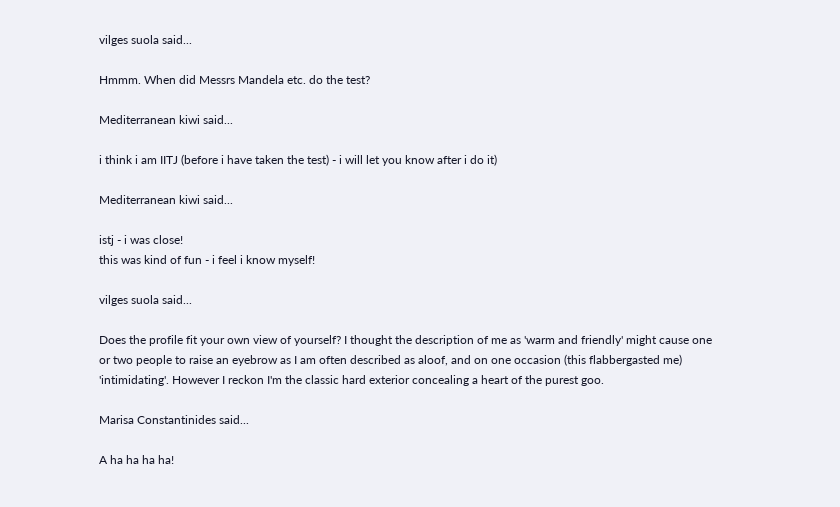vilges suola said...

Hmmm. When did Messrs Mandela etc. do the test?

Mediterranean kiwi said...

i think i am IITJ (before i have taken the test) - i will let you know after i do it)

Mediterranean kiwi said...

istj - i was close!
this was kind of fun - i feel i know myself!

vilges suola said...

Does the profile fit your own view of yourself? I thought the description of me as 'warm and friendly' might cause one or two people to raise an eyebrow as I am often described as aloof, and on one occasion (this flabbergasted me) 'intimidating'. However I reckon I'm the classic hard exterior concealing a heart of the purest goo.

Marisa Constantinides said...

A ha ha ha ha!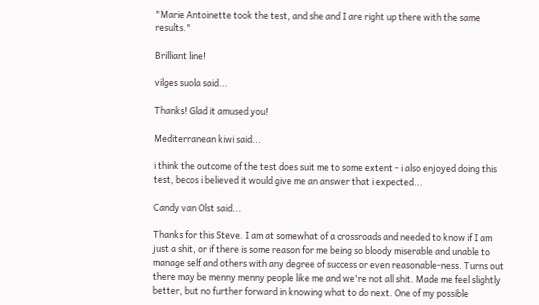"Marie Antoinette took the test, and she and I are right up there with the same results."

Brilliant line!

vilges suola said...

Thanks! Glad it amused you!

Mediterranean kiwi said...

i think the outcome of the test does suit me to some extent - i also enjoyed doing this test, becos i believed it would give me an answer that i expected...

Candy van Olst said...

Thanks for this Steve. I am at somewhat of a crossroads and needed to know if I am just a shit, or if there is some reason for me being so bloody miserable and unable to manage self and others with any degree of success or even reasonable-ness. Turns out there may be menny menny people like me and we're not all shit. Made me feel slightly better, but no further forward in knowing what to do next. One of my possible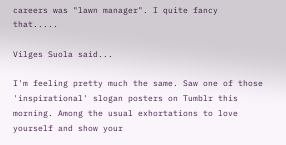careers was "lawn manager". I quite fancy that.....

Vilges Suola said...

I'm feeling pretty much the same. Saw one of those 'inspirational' slogan posters on Tumblr this morning. Among the usual exhortations to love yourself and show your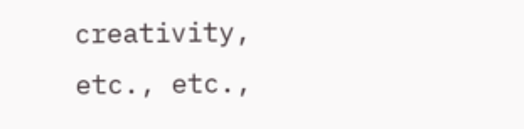creativity, etc., etc.,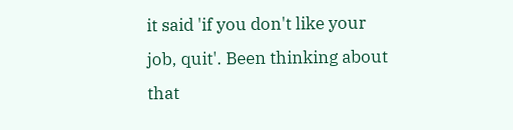it said 'if you don't like your job, quit'. Been thinking about that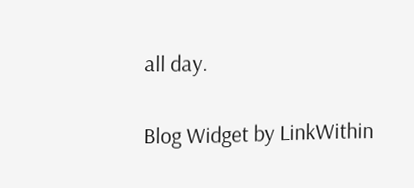all day.


Blog Widget by LinkWithin